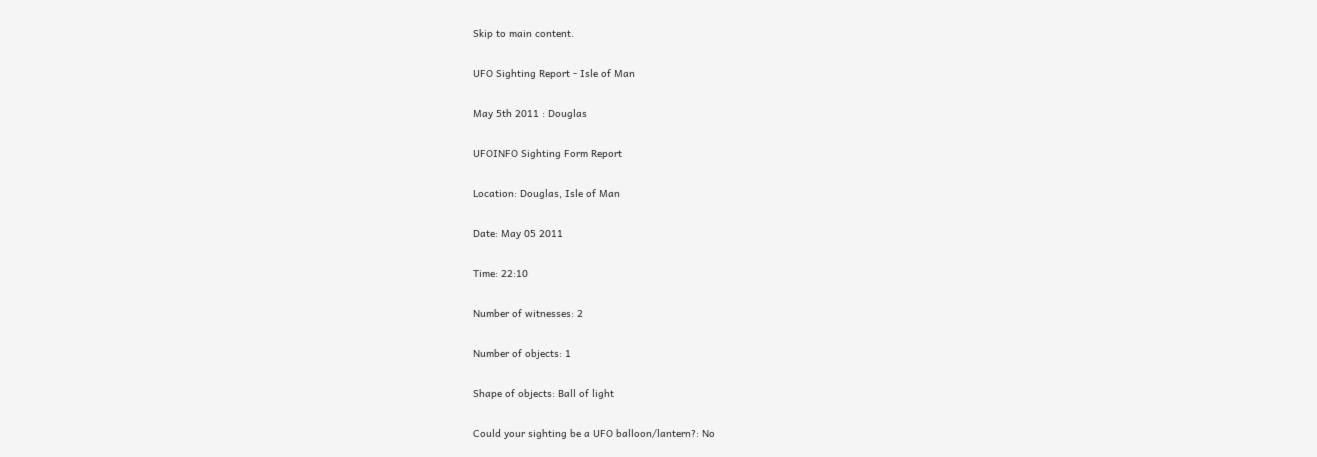Skip to main content.

UFO Sighting Report - Isle of Man

May 5th 2011 : Douglas

UFOINFO Sighting Form Report

Location: Douglas, Isle of Man

Date: May 05 2011

Time: 22:10

Number of witnesses: 2

Number of objects: 1

Shape of objects: Ball of light

Could your sighting be a UFO balloon/lantern?: No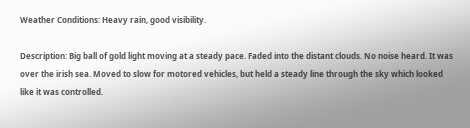Weather Conditions: Heavy rain, good visibility.

Description: Big ball of gold light moving at a steady pace. Faded into the distant clouds. No noise heard. It was over the irish sea. Moved to slow for motored vehicles, but held a steady line through the sky which looked like it was controlled.